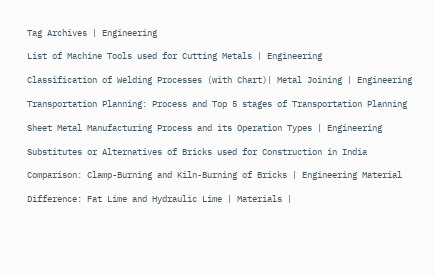Tag Archives | Engineering

List of Machine Tools used for Cutting Metals | Engineering

Classification of Welding Processes (with Chart)| Metal Joining | Engineering

Transportation Planning: Process and Top 5 stages of Transportation Planning

Sheet Metal Manufacturing Process and its Operation Types | Engineering

Substitutes or Alternatives of Bricks used for Construction in India

Comparison: Clamp-Burning and Kiln-Burning of Bricks | Engineering Material

Difference: Fat Lime and Hydraulic Lime | Materials |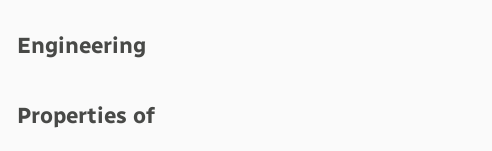Engineering

Properties of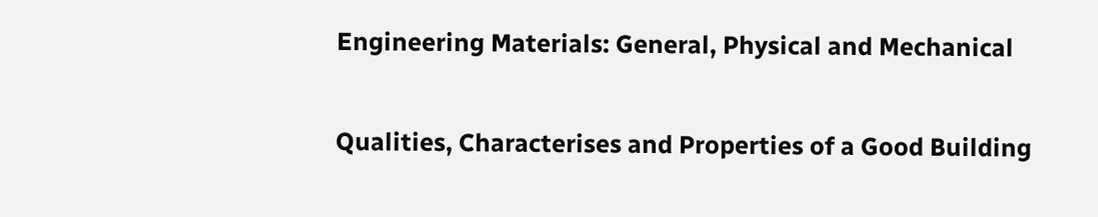Engineering Materials: General, Physical and Mechanical

Qualities, Characterises and Properties of a Good Building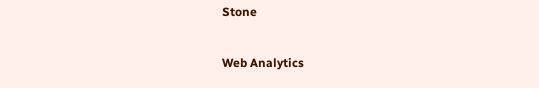Stone

Web Analytics